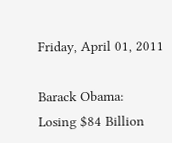Friday, April 01, 2011

Barack Obama:
Losing $84 Billion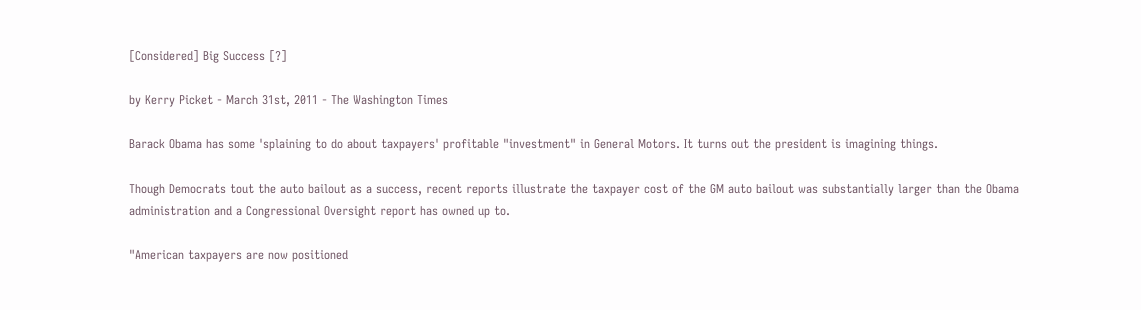[Considered] Big Success [?]

by Kerry Picket - March 31st, 2011 - The Washington Times

Barack Obama has some 'splaining to do about taxpayers' profitable "investment" in General Motors. It turns out the president is imagining things.

Though Democrats tout the auto bailout as a success, recent reports illustrate the taxpayer cost of the GM auto bailout was substantially larger than the Obama administration and a Congressional Oversight report has owned up to.

"American taxpayers are now positioned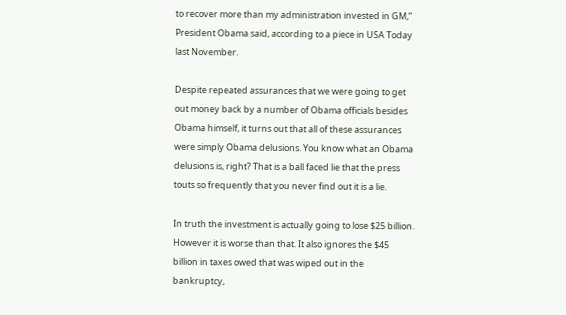to recover more than my administration invested in GM,” President Obama said, according to a piece in USA Today last November.

Despite repeated assurances that we were going to get out money back by a number of Obama officials besides Obama himself, it turns out that all of these assurances were simply Obama delusions. You know what an Obama delusions is, right? That is a ball faced lie that the press touts so frequently that you never find out it is a lie.

In truth the investment is actually going to lose $25 billion. However it is worse than that. It also ignores the $45 billion in taxes owed that was wiped out in the bankruptcy,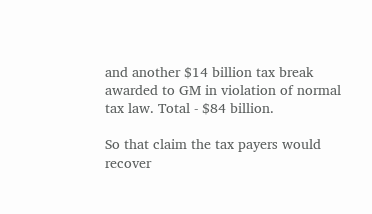and another $14 billion tax break awarded to GM in violation of normal tax law. Total - $84 billion.

So that claim the tax payers would recover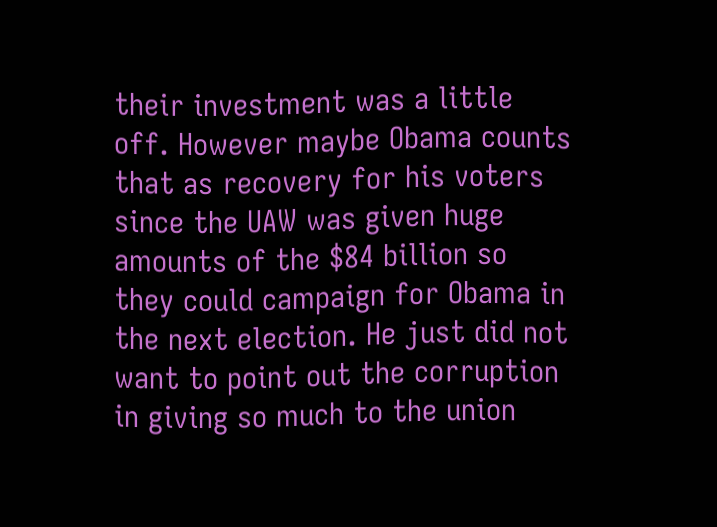their investment was a little off. However maybe Obama counts that as recovery for his voters since the UAW was given huge amounts of the $84 billion so they could campaign for Obama in the next election. He just did not want to point out the corruption in giving so much to the union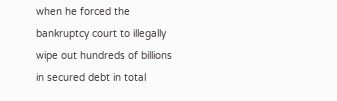when he forced the bankruptcy court to illegally wipe out hundreds of billions in secured debt in total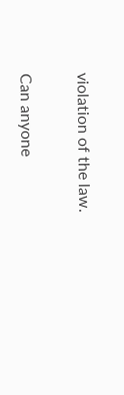violation of the law.

Can anyone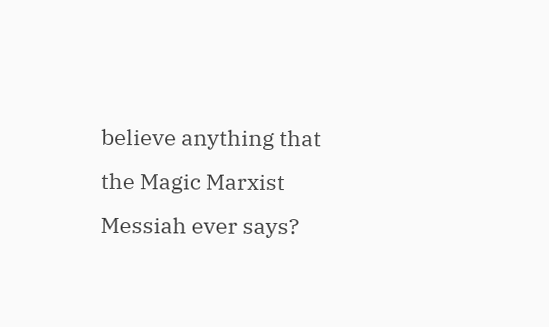believe anything that the Magic Marxist Messiah ever says?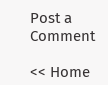Post a Comment

<< Home